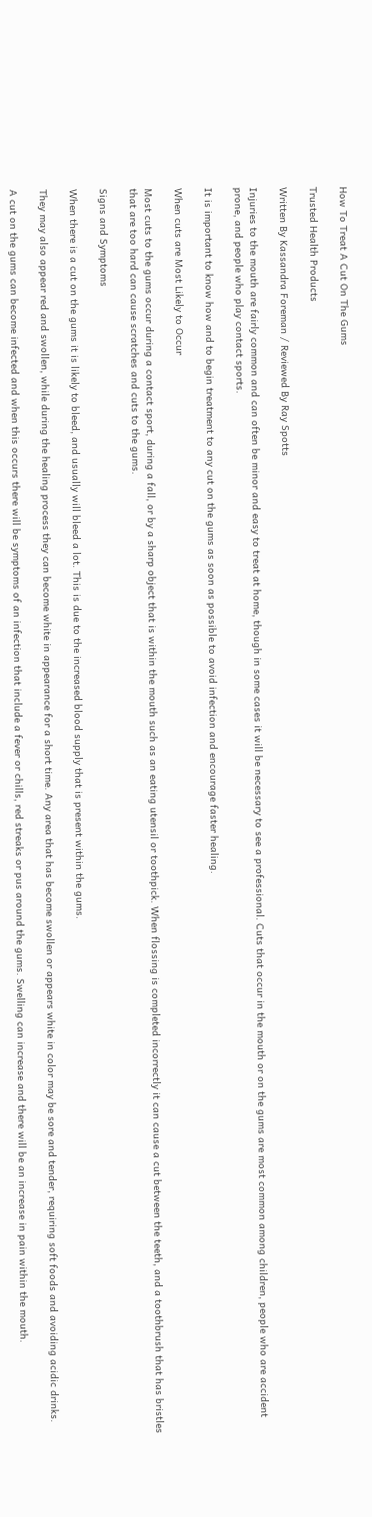How To Treat A Cut On The Gums

Trusted Health Products

Written By Kassandra Foreman / Reviewed By Ray Spotts

Injuries to the mouth are fairly common and can often be minor and easy to treat at home, though in some cases it will be necessary to see a professional. Cuts that occur in the mouth or on the gums are most common among children, people who are accident prone, and people who play contact sports.

It is important to know how and to begin treatment to any cut on the gums as soon as possible to avoid infection and encourage faster healing.

When cuts are Most Likely to Occur

Most cuts to the gums occur during a contact sport, during a fall, or by a sharp object that is within the mouth such as an eating utensil or toothpick. When flossing is completed incorrectly it can cause a cut between the teeth, and a toothbrush that has bristles that are too hard can cause scratches and cuts to the gums.

Signs and Symptoms

When there is a cut on the gums it is likely to bleed, and usually will bleed a lot. This is due to the increased blood supply that is present within the gums.

They may also appear red and swollen, while during the healing process they can become white in appearance for a short time. Any area that has become swollen or appears white in color may be sore and tender, requiring soft foods and avoiding acidic drinks.

A cut on the gums can become infected and when this occurs there will be symptoms of an infection that include a fever or chills, red streaks or pus around the gums. Swelling can increase and there will be an increase in pain within the mouth.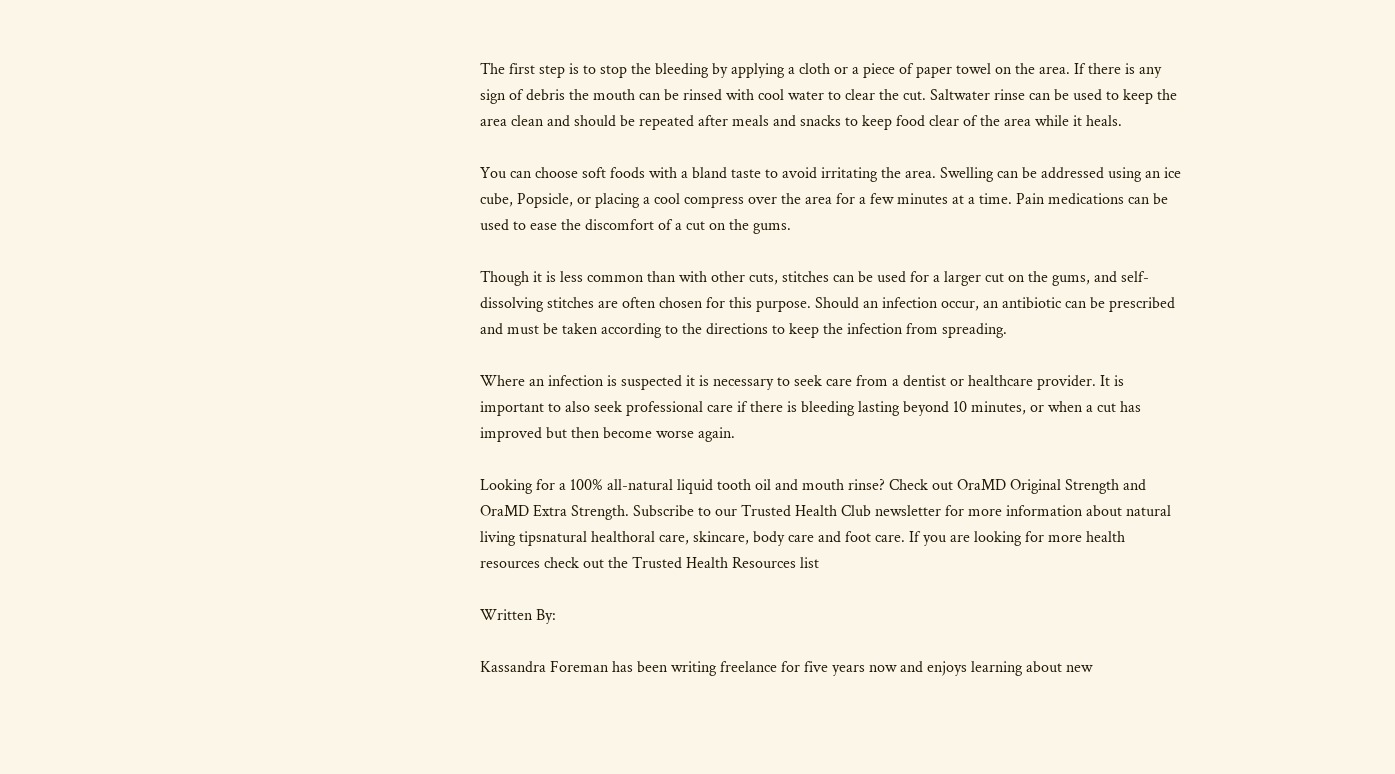The first step is to stop the bleeding by applying a cloth or a piece of paper towel on the area. If there is any sign of debris the mouth can be rinsed with cool water to clear the cut. Saltwater rinse can be used to keep the area clean and should be repeated after meals and snacks to keep food clear of the area while it heals.

You can choose soft foods with a bland taste to avoid irritating the area. Swelling can be addressed using an ice cube, Popsicle, or placing a cool compress over the area for a few minutes at a time. Pain medications can be used to ease the discomfort of a cut on the gums.

Though it is less common than with other cuts, stitches can be used for a larger cut on the gums, and self-dissolving stitches are often chosen for this purpose. Should an infection occur, an antibiotic can be prescribed and must be taken according to the directions to keep the infection from spreading.

Where an infection is suspected it is necessary to seek care from a dentist or healthcare provider. It is important to also seek professional care if there is bleeding lasting beyond 10 minutes, or when a cut has improved but then become worse again.

Looking for a 100% all-natural liquid tooth oil and mouth rinse? Check out OraMD Original Strength and OraMD Extra Strength. Subscribe to our Trusted Health Club newsletter for more information about natural living tipsnatural healthoral care, skincare, body care and foot care. If you are looking for more health resources check out the Trusted Health Resources list

Written By:

Kassandra Foreman has been writing freelance for five years now and enjoys learning about new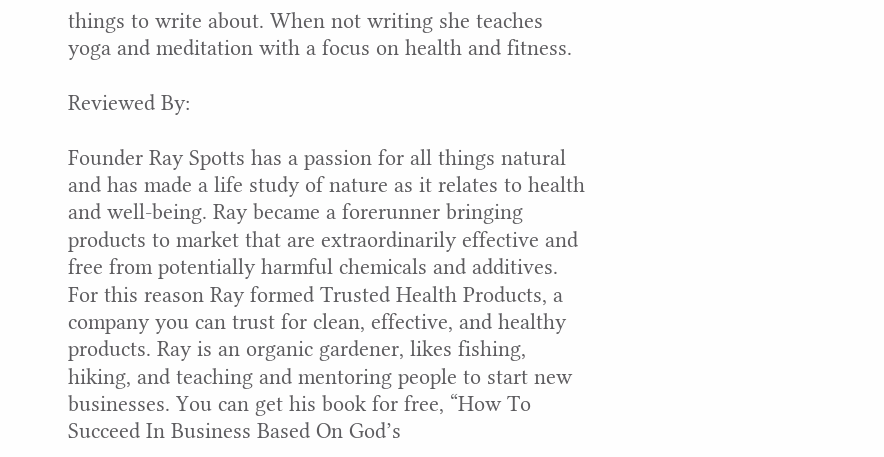things to write about. When not writing she teaches yoga and meditation with a focus on health and fitness.

Reviewed By:

Founder Ray Spotts has a passion for all things natural and has made a life study of nature as it relates to health and well-being. Ray became a forerunner bringing products to market that are extraordinarily effective and free from potentially harmful chemicals and additives. For this reason Ray formed Trusted Health Products, a company you can trust for clean, effective, and healthy products. Ray is an organic gardener, likes fishing, hiking, and teaching and mentoring people to start new businesses. You can get his book for free, “How To Succeed In Business Based On God’s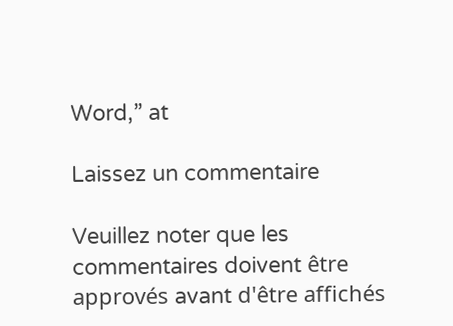Word,” at

Laissez un commentaire

Veuillez noter que les commentaires doivent être approvés avant d'être affichés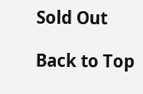Sold Out

Back to Top